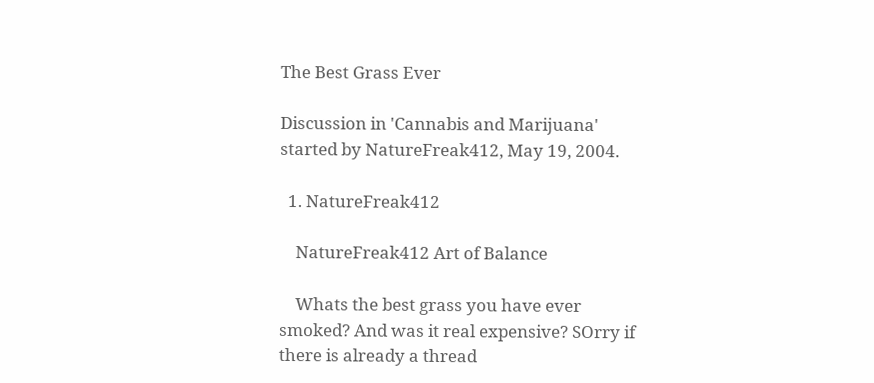The Best Grass Ever

Discussion in 'Cannabis and Marijuana' started by NatureFreak412, May 19, 2004.

  1. NatureFreak412

    NatureFreak412 Art of Balance

    Whats the best grass you have ever smoked? And was it real expensive? SOrry if there is already a thread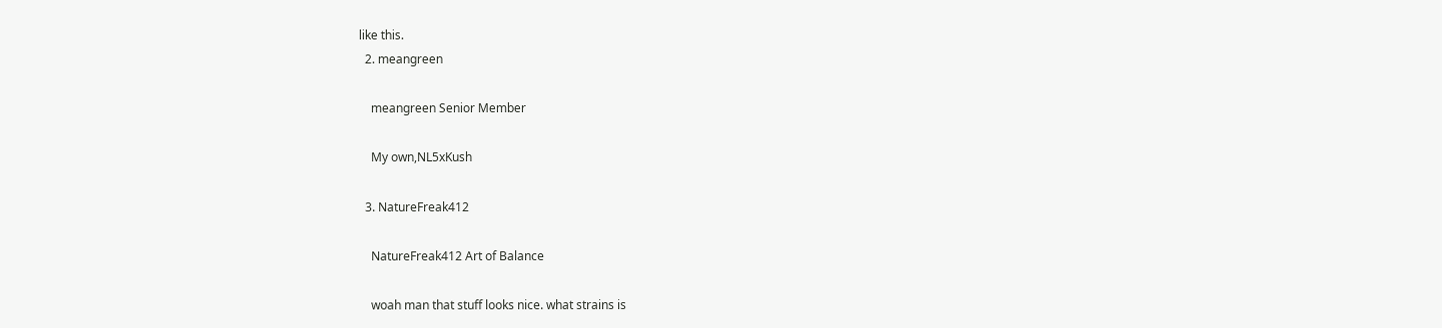like this.
  2. meangreen

    meangreen Senior Member

    My own,NL5xKush

  3. NatureFreak412

    NatureFreak412 Art of Balance

    woah man that stuff looks nice. what strains is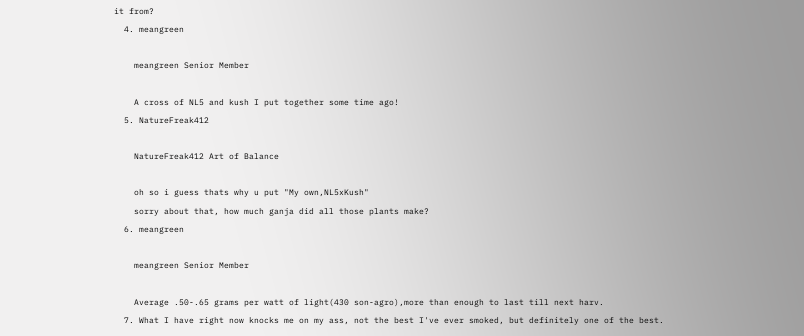it from?
  4. meangreen

    meangreen Senior Member

    A cross of NL5 and kush I put together some time ago!
  5. NatureFreak412

    NatureFreak412 Art of Balance

    oh so i guess thats why u put "My own,NL5xKush"
    sorry about that, how much ganja did all those plants make?
  6. meangreen

    meangreen Senior Member

    Average .50-.65 grams per watt of light(430 son-agro),more than enough to last till next harv.
  7. What I have right now knocks me on my ass, not the best I've ever smoked, but definitely one of the best.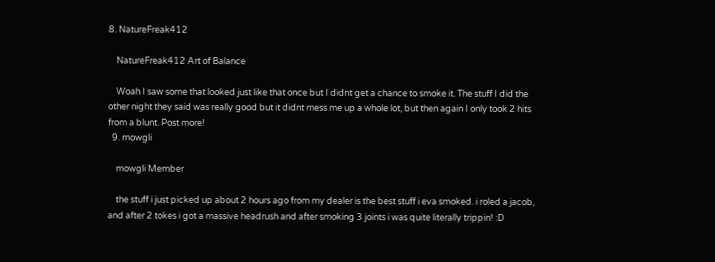8. NatureFreak412

    NatureFreak412 Art of Balance

    Woah I saw some that looked just like that once but I didnt get a chance to smoke it. The stuff I did the other night they said was really good but it didnt mess me up a whole lot, but then again I only took 2 hits from a blunt. Post more!
  9. mowgli

    mowgli Member

    the stuff i just picked up about 2 hours ago from my dealer is the best stuff i eva smoked. i roled a jacob, and after 2 tokes i got a massive headrush and after smoking 3 joints i was quite literally trippin! :D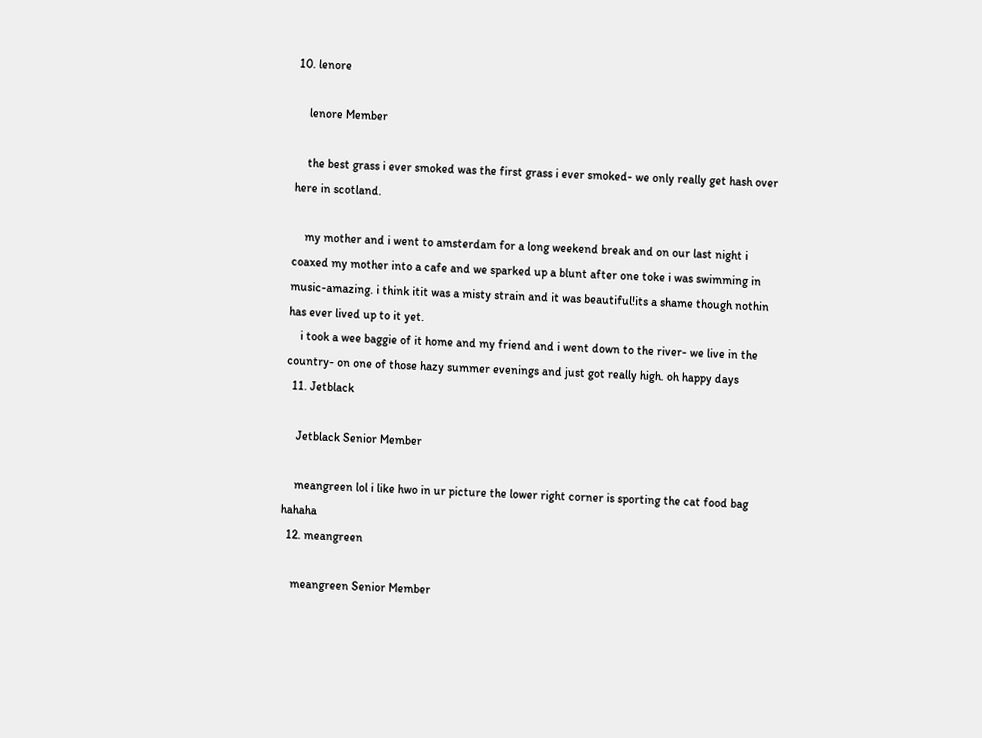10. lenore

    lenore Member

    the best grass i ever smoked was the first grass i ever smoked- we only really get hash over here in scotland.

    my mother and i went to amsterdam for a long weekend break and on our last night i coaxed my mother into a cafe and we sparked up a blunt after one toke i was swimming in music-amazing. i think itit was a misty strain and it was beautiful!its a shame though nothin has ever lived up to it yet.
    i took a wee baggie of it home and my friend and i went down to the river- we live in the country- on one of those hazy summer evenings and just got really high. oh happy days
  11. Jetblack

    Jetblack Senior Member

    meangreen lol i like hwo in ur picture the lower right corner is sporting the cat food bag hahaha
  12. meangreen

    meangreen Senior Member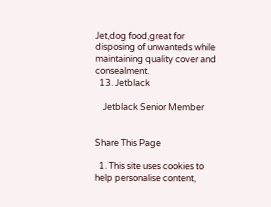Jet,dog food,great for disposing of unwanteds while maintaining quality cover and consealment.
  13. Jetblack

    Jetblack Senior Member


Share This Page

  1. This site uses cookies to help personalise content,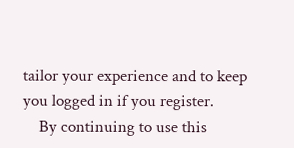tailor your experience and to keep you logged in if you register.
    By continuing to use this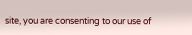site, you are consenting to our use of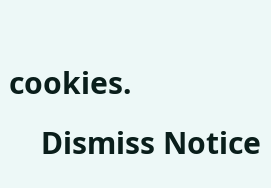cookies.
    Dismiss Notice